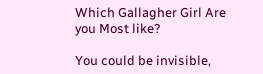Which Gallagher Girl Are you Most like?

You could be invisible,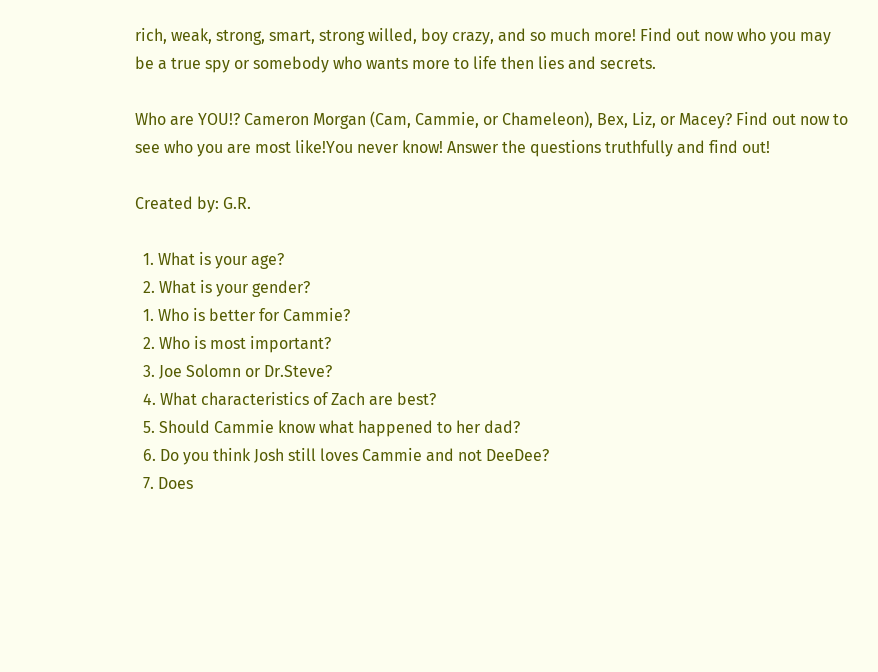rich, weak, strong, smart, strong willed, boy crazy, and so much more! Find out now who you may be a true spy or somebody who wants more to life then lies and secrets.

Who are YOU!? Cameron Morgan (Cam, Cammie, or Chameleon), Bex, Liz, or Macey? Find out now to see who you are most like!You never know! Answer the questions truthfully and find out!

Created by: G.R.

  1. What is your age?
  2. What is your gender?
  1. Who is better for Cammie?
  2. Who is most important?
  3. Joe Solomn or Dr.Steve?
  4. What characteristics of Zach are best?
  5. Should Cammie know what happened to her dad?
  6. Do you think Josh still loves Cammie and not DeeDee?
  7. Does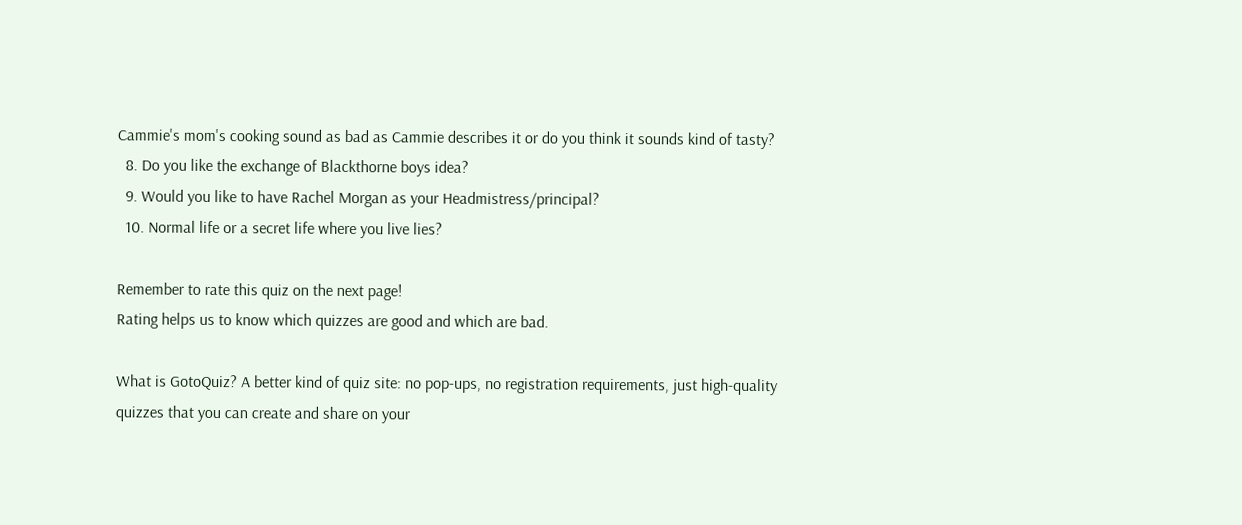Cammie's mom's cooking sound as bad as Cammie describes it or do you think it sounds kind of tasty?
  8. Do you like the exchange of Blackthorne boys idea?
  9. Would you like to have Rachel Morgan as your Headmistress/principal?
  10. Normal life or a secret life where you live lies?

Remember to rate this quiz on the next page!
Rating helps us to know which quizzes are good and which are bad.

What is GotoQuiz? A better kind of quiz site: no pop-ups, no registration requirements, just high-quality quizzes that you can create and share on your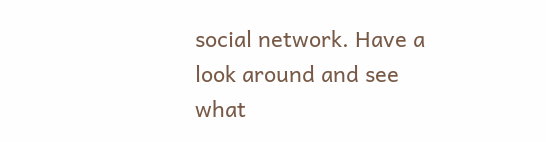social network. Have a look around and see what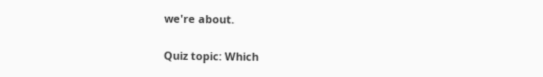we're about.

Quiz topic: Which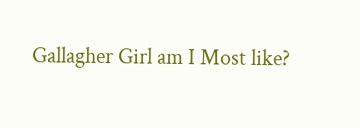Gallagher Girl am I Most like?